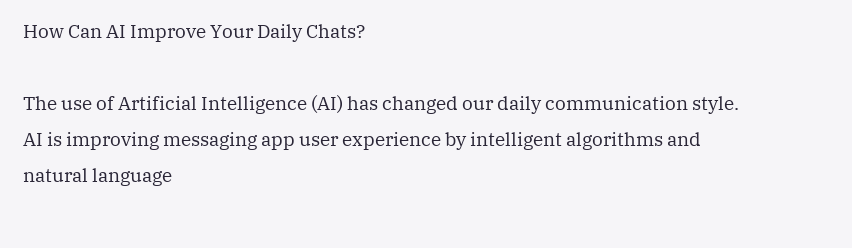How Can AI Improve Your Daily Chats?

The use of Artificial Intelligence (AI) has changed our daily communication style. AI is improving messaging app user experience by intelligent algorithms and natural language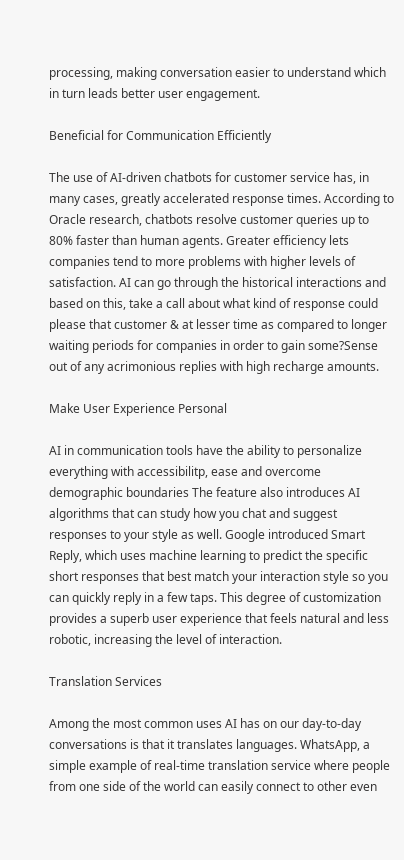processing, making conversation easier to understand which in turn leads better user engagement.

Beneficial for Communication Efficiently

The use of AI-driven chatbots for customer service has, in many cases, greatly accelerated response times. According to Oracle research, chatbots resolve customer queries up to 80% faster than human agents. Greater efficiency lets companies tend to more problems with higher levels of satisfaction. AI can go through the historical interactions and based on this, take a call about what kind of response could please that customer & at lesser time as compared to longer waiting periods for companies in order to gain some?Sense out of any acrimonious replies with high recharge amounts.

Make User Experience Personal

AI in communication tools have the ability to personalize everything with accessibilitp, ease and overcome demographic boundaries The feature also introduces AI algorithms that can study how you chat and suggest responses to your style as well. Google introduced Smart Reply, which uses machine learning to predict the specific short responses that best match your interaction style so you can quickly reply in a few taps. This degree of customization provides a superb user experience that feels natural and less robotic, increasing the level of interaction.

Translation Services

Among the most common uses AI has on our day-to-day conversations is that it translates languages. WhatsApp, a simple example of real-time translation service where people from one side of the world can easily connect to other even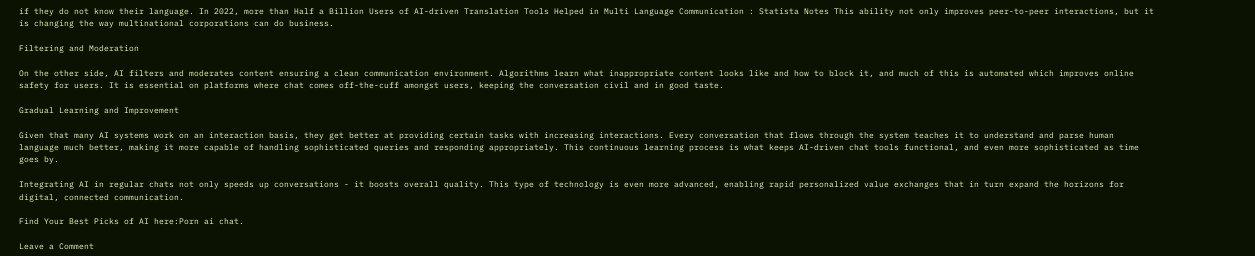if they do not know their language. In 2022, more than Half a Billion Users of AI-driven Translation Tools Helped in Multi Language Communication : Statista Notes This ability not only improves peer-to-peer interactions, but it is changing the way multinational corporations can do business.

Filtering and Moderation

On the other side, AI filters and moderates content ensuring a clean communication environment. Algorithms learn what inappropriate content looks like and how to block it, and much of this is automated which improves online safety for users. It is essential on platforms where chat comes off-the-cuff amongst users, keeping the conversation civil and in good taste.

Gradual Learning and Improvement

Given that many AI systems work on an interaction basis, they get better at providing certain tasks with increasing interactions. Every conversation that flows through the system teaches it to understand and parse human language much better, making it more capable of handling sophisticated queries and responding appropriately. This continuous learning process is what keeps AI-driven chat tools functional, and even more sophisticated as time goes by.

Integrating AI in regular chats not only speeds up conversations - it boosts overall quality. This type of technology is even more advanced, enabling rapid personalized value exchanges that in turn expand the horizons for digital, connected communication.

Find Your Best Picks of AI here:Porn ai chat.

Leave a Comment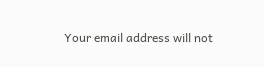Your email address will not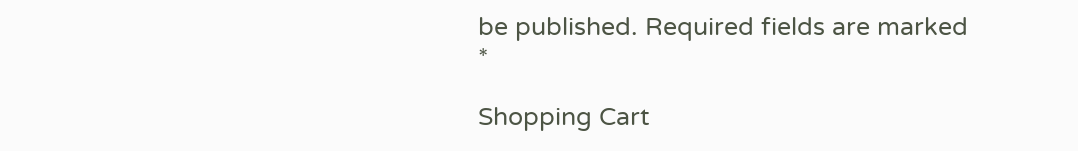be published. Required fields are marked *

Shopping Cart